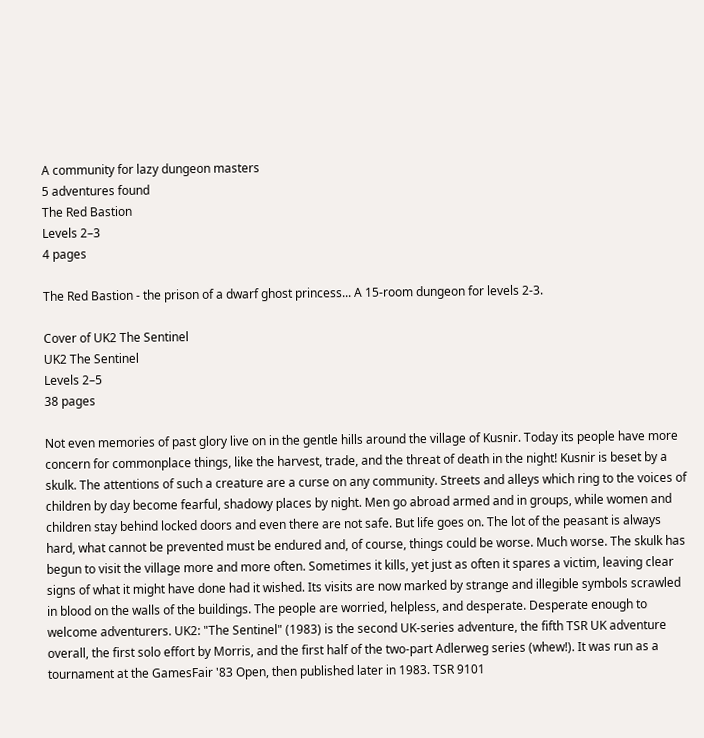A community for lazy dungeon masters
5 adventures found
The Red Bastion
Levels 2–3
4 pages

The Red Bastion - the prison of a dwarf ghost princess... A 15-room dungeon for levels 2-3.

Cover of UK2 The Sentinel
UK2 The Sentinel
Levels 2–5
38 pages

Not even memories of past glory live on in the gentle hills around the village of Kusnir. Today its people have more concern for commonplace things, like the harvest, trade, and the threat of death in the night! Kusnir is beset by a skulk. The attentions of such a creature are a curse on any community. Streets and alleys which ring to the voices of children by day become fearful, shadowy places by night. Men go abroad armed and in groups, while women and children stay behind locked doors and even there are not safe. But life goes on. The lot of the peasant is always hard, what cannot be prevented must be endured and, of course, things could be worse. Much worse. The skulk has begun to visit the village more and more often. Sometimes it kills, yet just as often it spares a victim, leaving clear signs of what it might have done had it wished. Its visits are now marked by strange and illegible symbols scrawled in blood on the walls of the buildings. The people are worried, helpless, and desperate. Desperate enough to welcome adventurers. UK2: "The Sentinel" (1983) is the second UK-series adventure, the fifth TSR UK adventure overall, the first solo effort by Morris, and the first half of the two-part Adlerweg series (whew!). It was run as a tournament at the GamesFair '83 Open, then published later in 1983. TSR 9101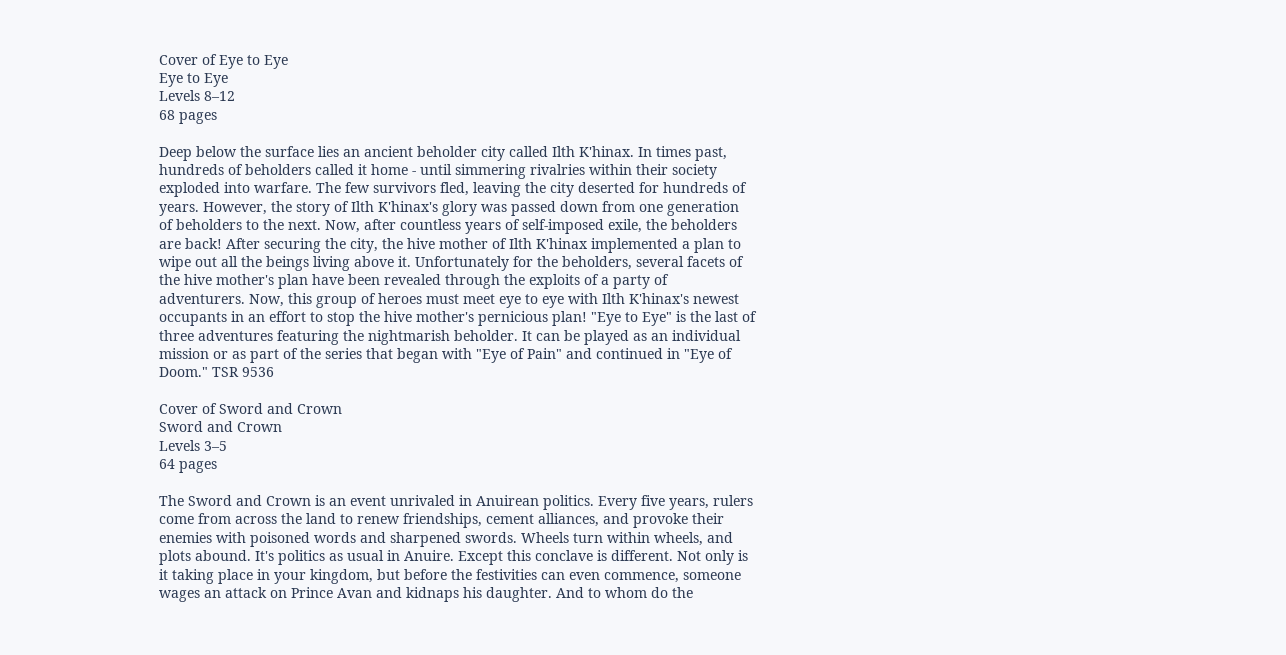Cover of Eye to Eye
Eye to Eye
Levels 8–12
68 pages

Deep below the surface lies an ancient beholder city called Ilth K'hinax. In times past, hundreds of beholders called it home - until simmering rivalries within their society exploded into warfare. The few survivors fled, leaving the city deserted for hundreds of years. However, the story of Ilth K'hinax's glory was passed down from one generation of beholders to the next. Now, after countless years of self-imposed exile, the beholders are back! After securing the city, the hive mother of Ilth K'hinax implemented a plan to wipe out all the beings living above it. Unfortunately for the beholders, several facets of the hive mother's plan have been revealed through the exploits of a party of adventurers. Now, this group of heroes must meet eye to eye with Ilth K'hinax's newest occupants in an effort to stop the hive mother's pernicious plan! "Eye to Eye" is the last of three adventures featuring the nightmarish beholder. It can be played as an individual mission or as part of the series that began with "Eye of Pain" and continued in "Eye of Doom." TSR 9536

Cover of Sword and Crown
Sword and Crown
Levels 3–5
64 pages

The Sword and Crown is an event unrivaled in Anuirean politics. Every five years, rulers come from across the land to renew friendships, cement alliances, and provoke their enemies with poisoned words and sharpened swords. Wheels turn within wheels, and plots abound. It's politics as usual in Anuire. Except this conclave is different. Not only is it taking place in your kingdom, but before the festivities can even commence, someone wages an attack on Prince Avan and kidnaps his daughter. And to whom do the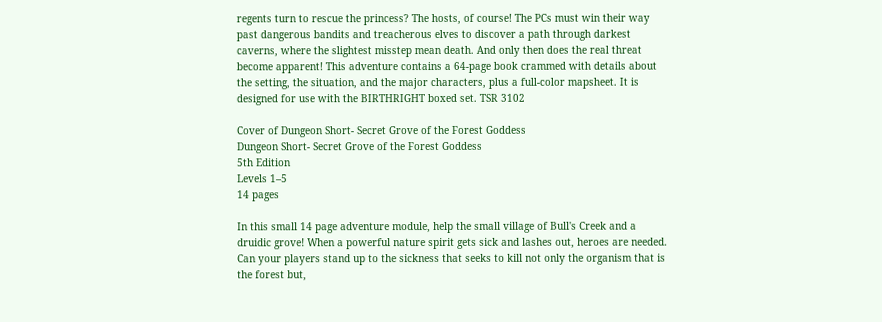regents turn to rescue the princess? The hosts, of course! The PCs must win their way past dangerous bandits and treacherous elves to discover a path through darkest caverns, where the slightest misstep mean death. And only then does the real threat become apparent! This adventure contains a 64-page book crammed with details about the setting, the situation, and the major characters, plus a full-color mapsheet. It is designed for use with the BIRTHRIGHT boxed set. TSR 3102

Cover of Dungeon Short- Secret Grove of the Forest Goddess
Dungeon Short- Secret Grove of the Forest Goddess
5th Edition
Levels 1–5
14 pages

In this small 14 page adventure module, help the small village of Bull's Creek and a druidic grove! When a powerful nature spirit gets sick and lashes out, heroes are needed. Can your players stand up to the sickness that seeks to kill not only the organism that is the forest but,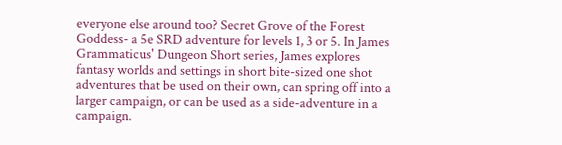everyone else around too? Secret Grove of the Forest Goddess- a 5e SRD adventure for levels 1, 3 or 5. In James Grammaticus' Dungeon Short series, James explores fantasy worlds and settings in short bite-sized one shot adventures that be used on their own, can spring off into a larger campaign, or can be used as a side-adventure in a campaign.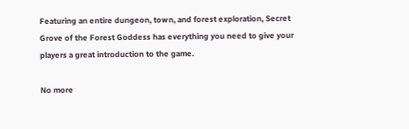Featuring an entire dungeon, town, and forest exploration, Secret Grove of the Forest Goddess has everything you need to give your players a great introduction to the game.

No more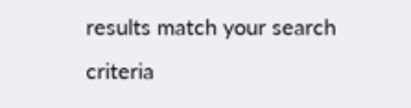results match your search criteria